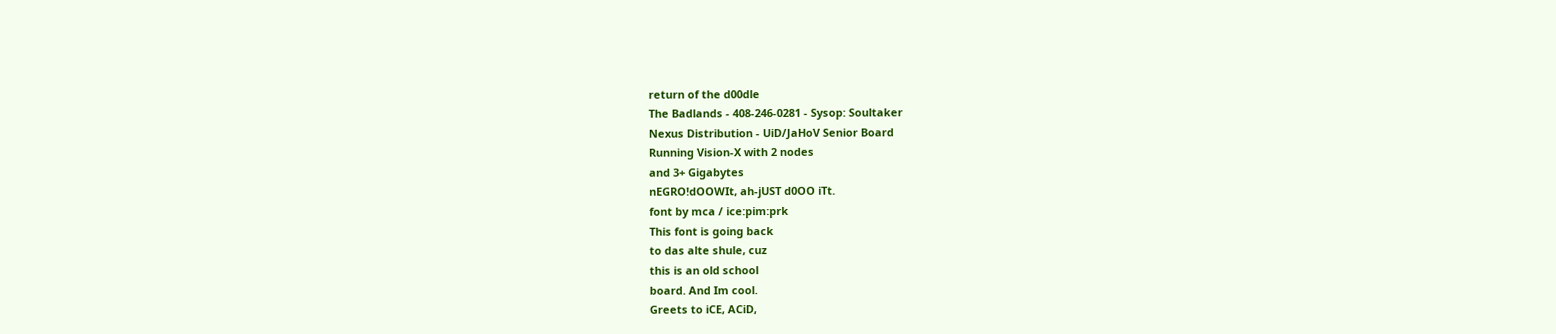return of the d00dle
The Badlands - 408-246-0281 - Sysop: Soultaker
Nexus Distribution - UiD/JaHoV Senior Board
Running Vision-X with 2 nodes
and 3+ Gigabytes
nEGRO!dOOWIt, ah-jUST d0OO iTt.
font by mca / ice:pim:prk
This font is going back
to das alte shule, cuz
this is an old school
board. And Im cool.
Greets to iCE, ACiD,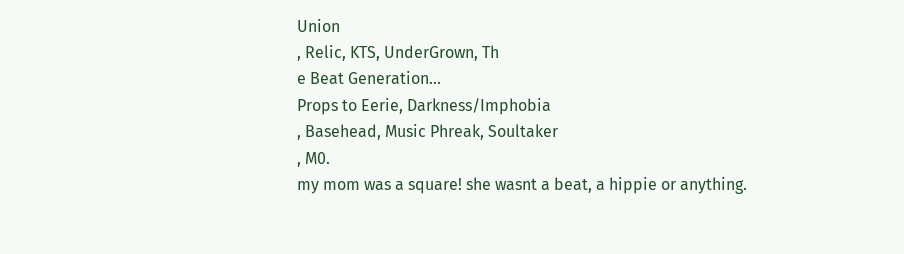Union
, Relic, KTS, UnderGrown, Th
e Beat Generation...
Props to Eerie, Darkness/Imphobia
, Basehead, Music Phreak, Soultaker
, M0.
my mom was a square! she wasnt a beat, a hippie or anything.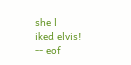she l
iked elvis!
-- eof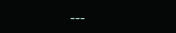---